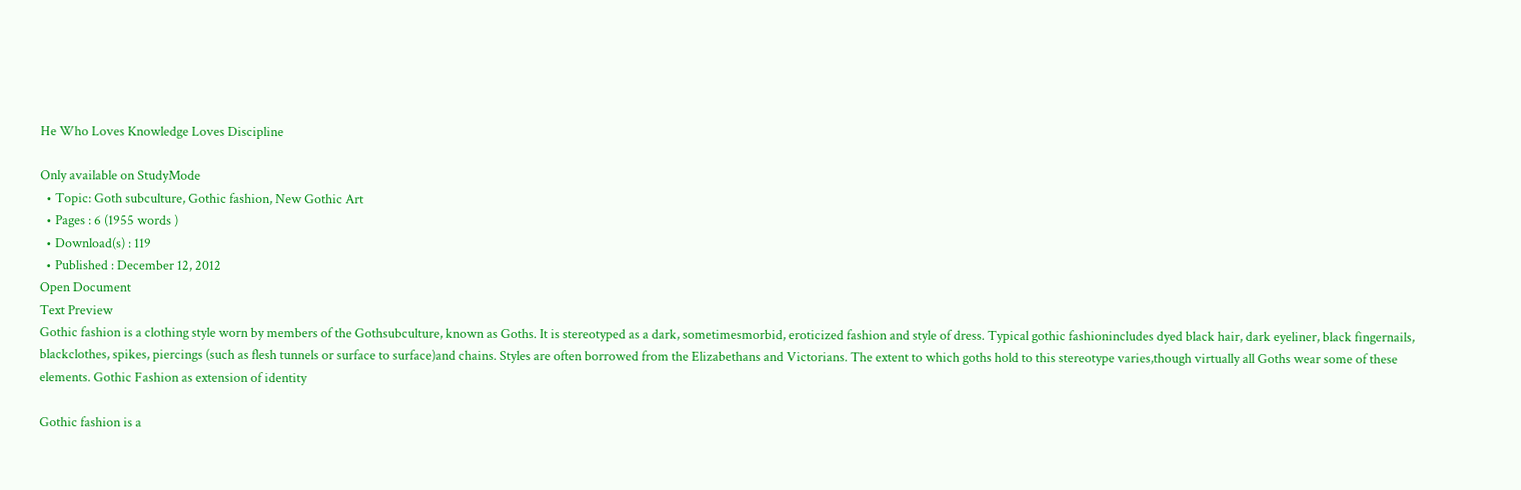He Who Loves Knowledge Loves Discipline

Only available on StudyMode
  • Topic: Goth subculture, Gothic fashion, New Gothic Art
  • Pages : 6 (1955 words )
  • Download(s) : 119
  • Published : December 12, 2012
Open Document
Text Preview
Gothic fashion is a clothing style worn by members of the Gothsubculture, known as Goths. It is stereotyped as a dark, sometimesmorbid, eroticized fashion and style of dress. Typical gothic fashionincludes dyed black hair, dark eyeliner, black fingernails, blackclothes, spikes, piercings (such as flesh tunnels or surface to surface)and chains. Styles are often borrowed from the Elizabethans and Victorians. The extent to which goths hold to this stereotype varies,though virtually all Goths wear some of these elements. Gothic Fashion as extension of identity

Gothic fashion is a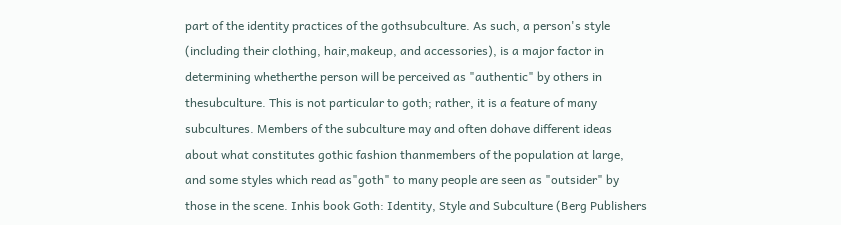part of the identity practices of the gothsubculture. As such, a person's style (including their clothing, hair,makeup, and accessories), is a major factor in determining whetherthe person will be perceived as "authentic" by others in thesubculture. This is not particular to goth; rather, it is a feature of many subcultures. Members of the subculture may and often dohave different ideas about what constitutes gothic fashion thanmembers of the population at large, and some styles which read as"goth" to many people are seen as "outsider" by those in the scene. Inhis book Goth: Identity, Style and Subculture (Berg Publishers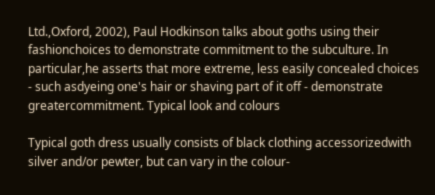Ltd.,Oxford, 2002), Paul Hodkinson talks about goths using their fashionchoices to demonstrate commitment to the subculture. In particular,he asserts that more extreme, less easily concealed choices - such asdyeing one's hair or shaving part of it off - demonstrate greatercommitment. Typical look and colours

Typical goth dress usually consists of black clothing accessorizedwith silver and/or pewter, but can vary in the colour-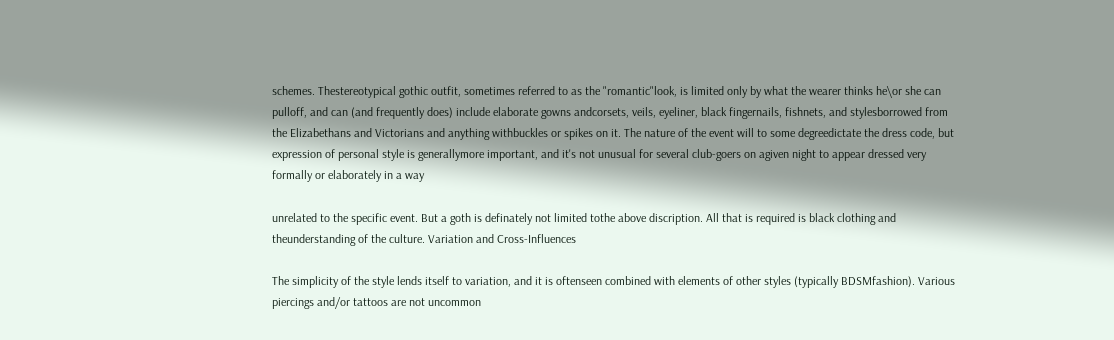schemes. Thestereotypical gothic outfit, sometimes referred to as the "romantic"look, is limited only by what the wearer thinks he\or she can pulloff, and can (and frequently does) include elaborate gowns andcorsets, veils, eyeliner, black fingernails, fishnets, and stylesborrowed from the Elizabethans and Victorians and anything withbuckles or spikes on it. The nature of the event will to some degreedictate the dress code, but expression of personal style is generallymore important, and it's not unusual for several club-goers on agiven night to appear dressed very formally or elaborately in a way

unrelated to the specific event. But a goth is definately not limited tothe above discription. All that is required is black clothing and theunderstanding of the culture. Variation and Cross-Influences

The simplicity of the style lends itself to variation, and it is oftenseen combined with elements of other styles (typically BDSMfashion). Various piercings and/or tattoos are not uncommon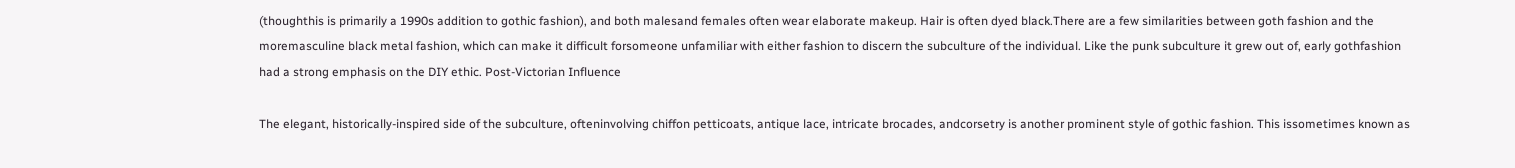(thoughthis is primarily a 1990s addition to gothic fashion), and both malesand females often wear elaborate makeup. Hair is often dyed black.There are a few similarities between goth fashion and the moremasculine black metal fashion, which can make it difficult forsomeone unfamiliar with either fashion to discern the subculture of the individual. Like the punk subculture it grew out of, early gothfashion had a strong emphasis on the DIY ethic. Post-Victorian Influence

The elegant, historically-inspired side of the subculture, ofteninvolving chiffon petticoats, antique lace, intricate brocades, andcorsetry is another prominent style of gothic fashion. This issometimes known as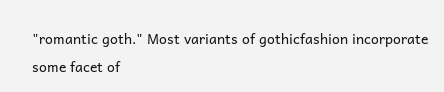"romantic goth." Most variants of gothicfashion incorporate some facet of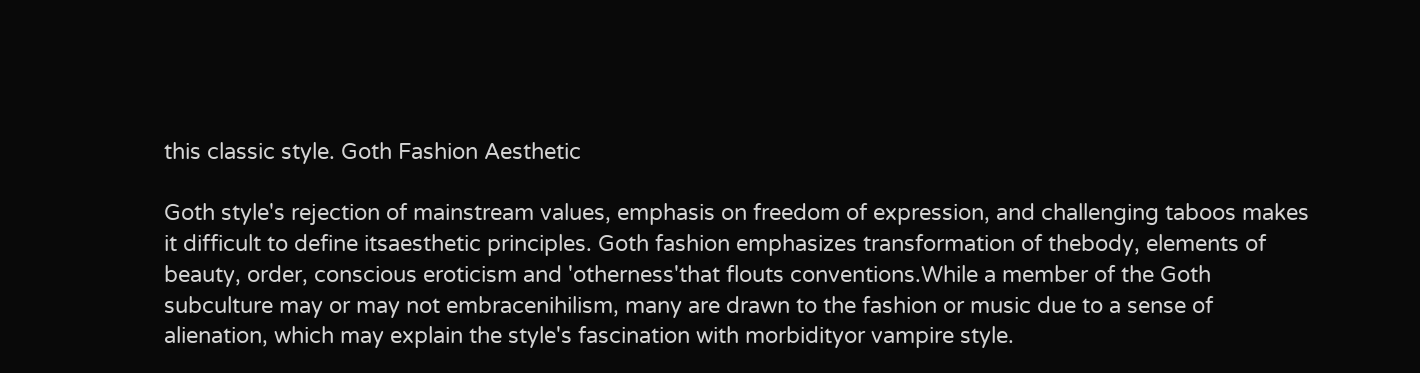this classic style. Goth Fashion Aesthetic

Goth style's rejection of mainstream values, emphasis on freedom of expression, and challenging taboos makes it difficult to define itsaesthetic principles. Goth fashion emphasizes transformation of thebody, elements of beauty, order, conscious eroticism and 'otherness'that flouts conventions.While a member of the Goth subculture may or may not embracenihilism, many are drawn to the fashion or music due to a sense of alienation, which may explain the style's fascination with morbidityor vampire style.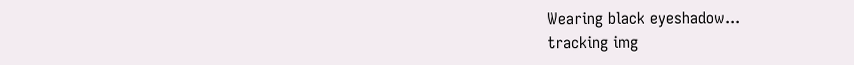Wearing black eyeshadow...
tracking img